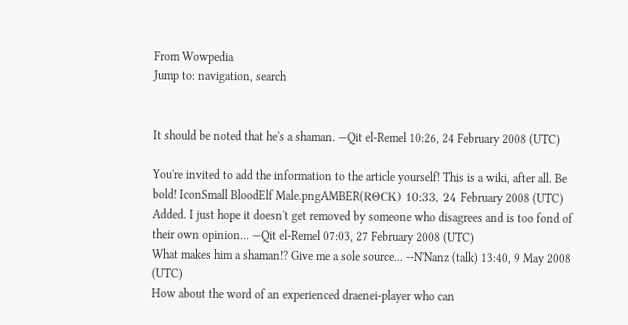From Wowpedia
Jump to: navigation, search


It should be noted that he's a shaman. —Qit el-Remel 10:26, 24 February 2008 (UTC)

You're invited to add the information to the article yourself! This is a wiki, after all. Be bold! IconSmall BloodElf Male.pngAMBER(RΘCK) 10:33, 24 February 2008 (UTC)
Added. I just hope it doesn't get removed by someone who disagrees and is too fond of their own opinion... —Qit el-Remel 07:03, 27 February 2008 (UTC)
What makes him a shaman!? Give me a sole source... --N'Nanz (talk) 13:40, 9 May 2008 (UTC)
How about the word of an experienced draenei-player who can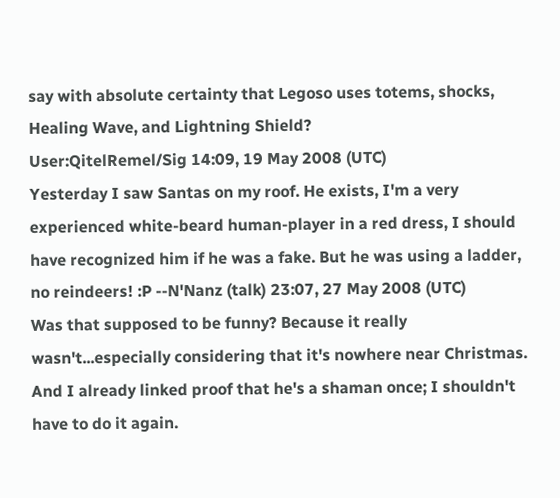say with absolute certainty that Legoso uses totems, shocks, Healing Wave, and Lightning Shield?
User:QitelRemel/Sig 14:09, 19 May 2008 (UTC)
Yesterday I saw Santas on my roof. He exists, I'm a very experienced white-beard human-player in a red dress, I should have recognized him if he was a fake. But he was using a ladder, no reindeers! :P --N'Nanz (talk) 23:07, 27 May 2008 (UTC)
Was that supposed to be funny? Because it really wasn't...especially considering that it's nowhere near Christmas. And I already linked proof that he's a shaman once; I shouldn't have to do it again.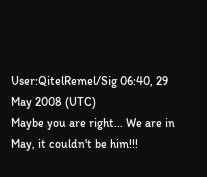User:QitelRemel/Sig 06:40, 29 May 2008 (UTC)
Maybe you are right... We are in May, it couldn't be him!!!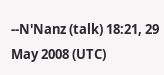--N'Nanz (talk) 18:21, 29 May 2008 (UTC)